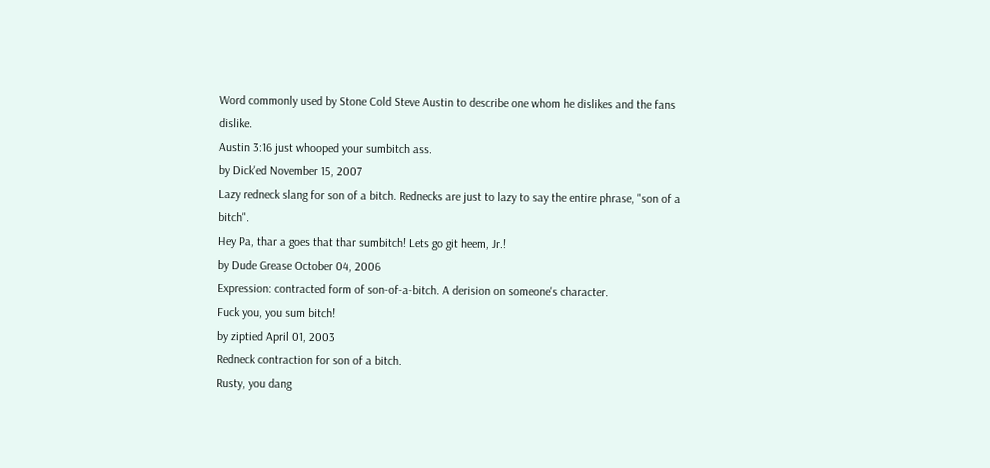Word commonly used by Stone Cold Steve Austin to describe one whom he dislikes and the fans dislike.
Austin 3:16 just whooped your sumbitch ass.
by Dick'ed November 15, 2007
Lazy redneck slang for son of a bitch. Rednecks are just to lazy to say the entire phrase, "son of a bitch".
Hey Pa, thar a goes that thar sumbitch! Lets go git heem, Jr.!
by Dude Grease October 04, 2006
Expression: contracted form of son-of-a-bitch. A derision on someone's character.
Fuck you, you sum bitch!
by ziptied April 01, 2003
Redneck contraction for son of a bitch.
Rusty, you dang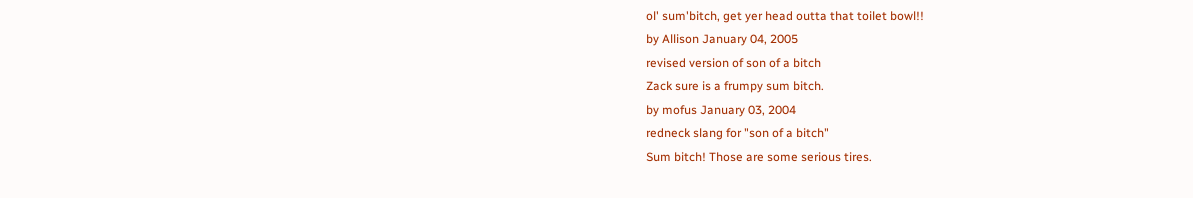ol' sum'bitch, get yer head outta that toilet bowl!!
by Allison January 04, 2005
revised version of son of a bitch
Zack sure is a frumpy sum bitch.
by mofus January 03, 2004
redneck slang for "son of a bitch"
Sum bitch! Those are some serious tires.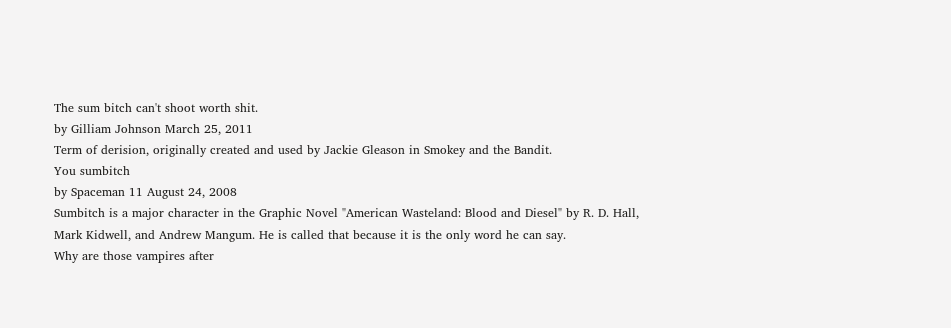The sum bitch can't shoot worth shit.
by Gilliam Johnson March 25, 2011
Term of derision, originally created and used by Jackie Gleason in Smokey and the Bandit.
You sumbitch
by Spaceman 11 August 24, 2008
Sumbitch is a major character in the Graphic Novel "American Wasteland: Blood and Diesel" by R. D. Hall, Mark Kidwell, and Andrew Mangum. He is called that because it is the only word he can say.
Why are those vampires after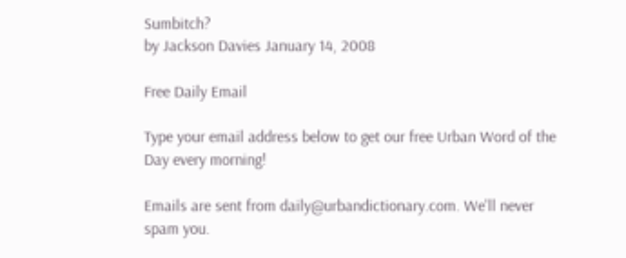Sumbitch?
by Jackson Davies January 14, 2008

Free Daily Email

Type your email address below to get our free Urban Word of the Day every morning!

Emails are sent from daily@urbandictionary.com. We'll never spam you.